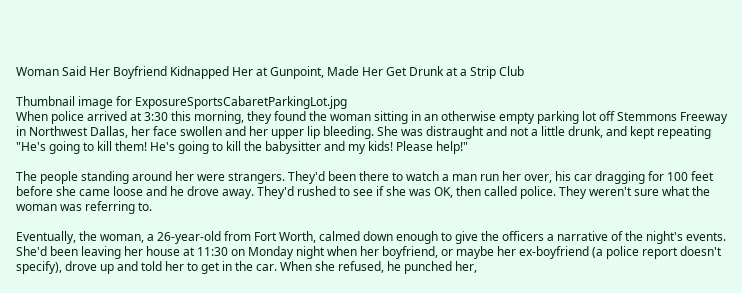Woman Said Her Boyfriend Kidnapped Her at Gunpoint, Made Her Get Drunk at a Strip Club

Thumbnail image for ExposureSportsCabaretParkingLot.jpg
When police arrived at 3:30 this morning, they found the woman sitting in an otherwise empty parking lot off Stemmons Freeway in Northwest Dallas, her face swollen and her upper lip bleeding. She was distraught and not a little drunk, and kept repeating "He's going to kill them! He's going to kill the babysitter and my kids! Please help!"

The people standing around her were strangers. They'd been there to watch a man run her over, his car dragging for 100 feet before she came loose and he drove away. They'd rushed to see if she was OK, then called police. They weren't sure what the woman was referring to.

Eventually, the woman, a 26-year-old from Fort Worth, calmed down enough to give the officers a narrative of the night's events. She'd been leaving her house at 11:30 on Monday night when her boyfriend, or maybe her ex-boyfriend (a police report doesn't specify), drove up and told her to get in the car. When she refused, he punched her,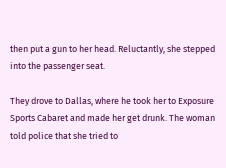then put a gun to her head. Reluctantly, she stepped into the passenger seat.

They drove to Dallas, where he took her to Exposure Sports Cabaret and made her get drunk. The woman told police that she tried to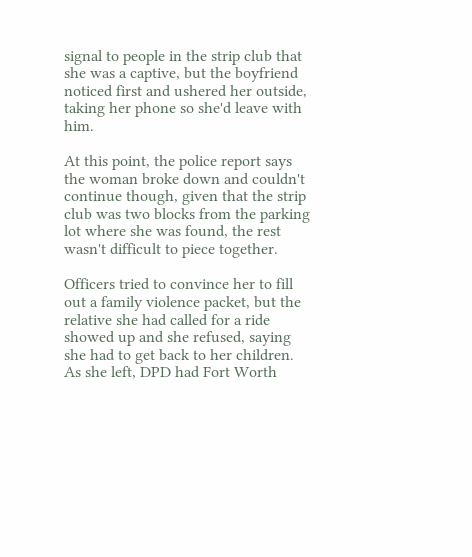signal to people in the strip club that she was a captive, but the boyfriend noticed first and ushered her outside, taking her phone so she'd leave with him.

At this point, the police report says the woman broke down and couldn't continue though, given that the strip club was two blocks from the parking lot where she was found, the rest wasn't difficult to piece together.

Officers tried to convince her to fill out a family violence packet, but the relative she had called for a ride showed up and she refused, saying she had to get back to her children. As she left, DPD had Fort Worth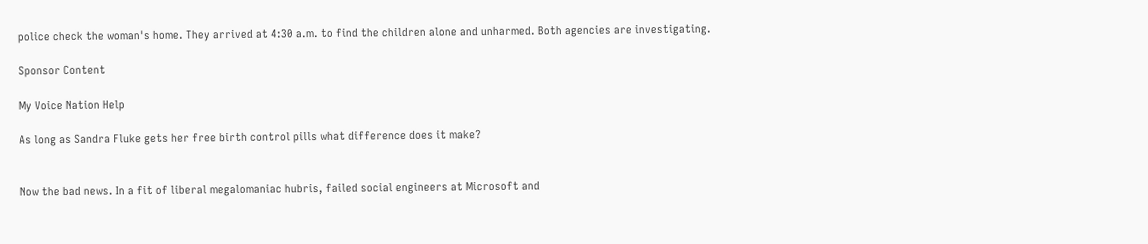police check the woman's home. They arrived at 4:30 a.m. to find the children alone and unharmed. Both agencies are investigating.

Sponsor Content

My Voice Nation Help

As long as Sandra Fluke gets her free birth control pills what difference does it make?


Now the bad news. In a fit of liberal megalomaniac hubris, failed social engineers at Microsoft and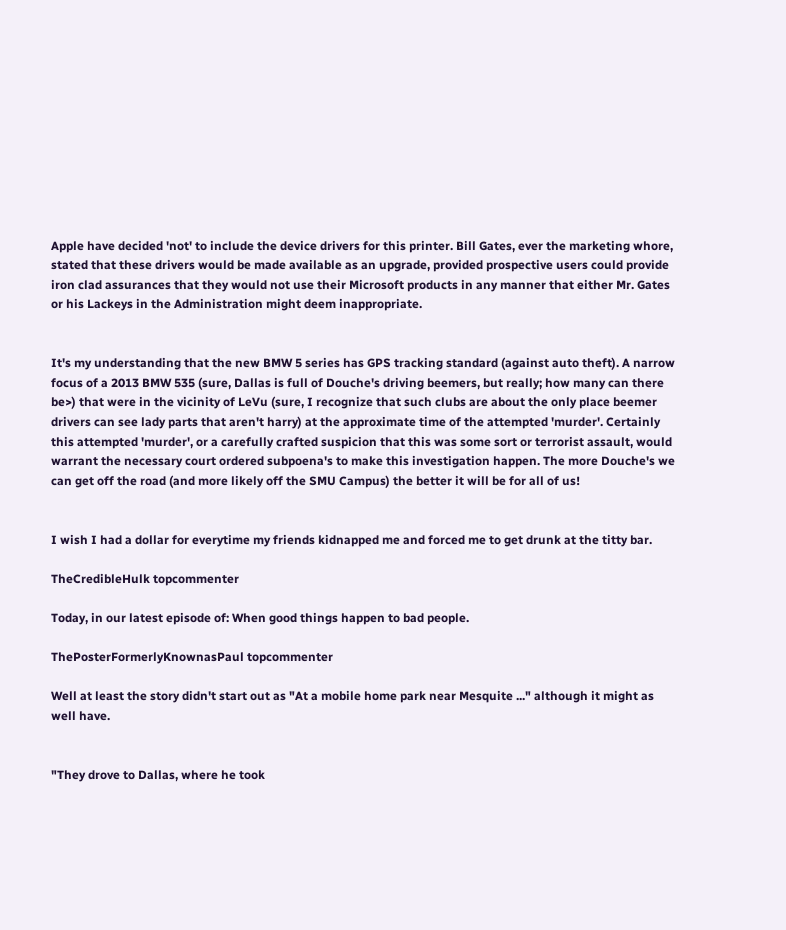Apple have decided 'not' to include the device drivers for this printer. Bill Gates, ever the marketing whore, stated that these drivers would be made available as an upgrade, provided prospective users could provide iron clad assurances that they would not use their Microsoft products in any manner that either Mr. Gates or his Lackeys in the Administration might deem inappropriate.


It's my understanding that the new BMW 5 series has GPS tracking standard (against auto theft). A narrow focus of a 2013 BMW 535 (sure, Dallas is full of Douche's driving beemers, but really; how many can there be>) that were in the vicinity of LeVu (sure, I recognize that such clubs are about the only place beemer drivers can see lady parts that aren't harry) at the approximate time of the attempted 'murder'. Certainly this attempted 'murder', or a carefully crafted suspicion that this was some sort or terrorist assault, would warrant the necessary court ordered subpoena's to make this investigation happen. The more Douche's we can get off the road (and more likely off the SMU Campus) the better it will be for all of us!


I wish I had a dollar for everytime my friends kidnapped me and forced me to get drunk at the titty bar.

TheCredibleHulk topcommenter

Today, in our latest episode of: When good things happen to bad people.

ThePosterFormerlyKnownasPaul topcommenter

Well at least the story didn't start out as "At a mobile home park near Mesquite ..." although it might as well have.


"They drove to Dallas, where he took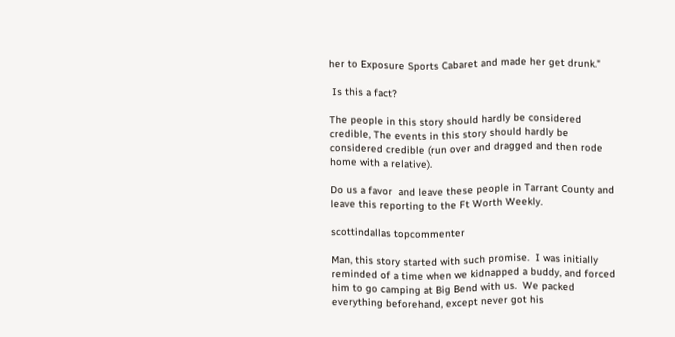her to Exposure Sports Cabaret and made her get drunk."

 Is this a fact?

The people in this story should hardly be considered credible, The events in this story should hardly be considered credible (run over and dragged and then rode home with a relative).

Do us a favor  and leave these people in Tarrant County and leave this reporting to the Ft Worth Weekly.

scottindallas topcommenter

Man, this story started with such promise.  I was initially reminded of a time when we kidnapped a buddy, and forced him to go camping at Big Bend with us.  We packed everything beforehand, except never got his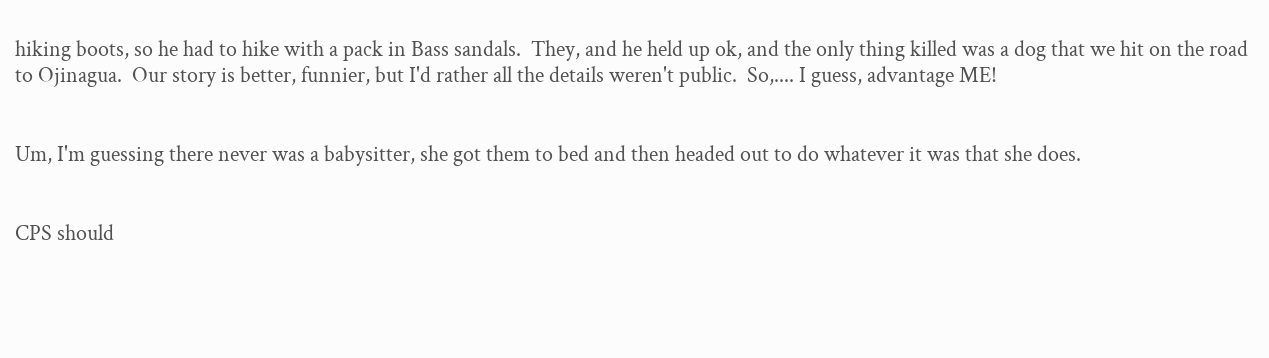hiking boots, so he had to hike with a pack in Bass sandals.  They, and he held up ok, and the only thing killed was a dog that we hit on the road to Ojinagua.  Our story is better, funnier, but I'd rather all the details weren't public.  So,.... I guess, advantage ME!


Um, I'm guessing there never was a babysitter, she got them to bed and then headed out to do whatever it was that she does.


CPS should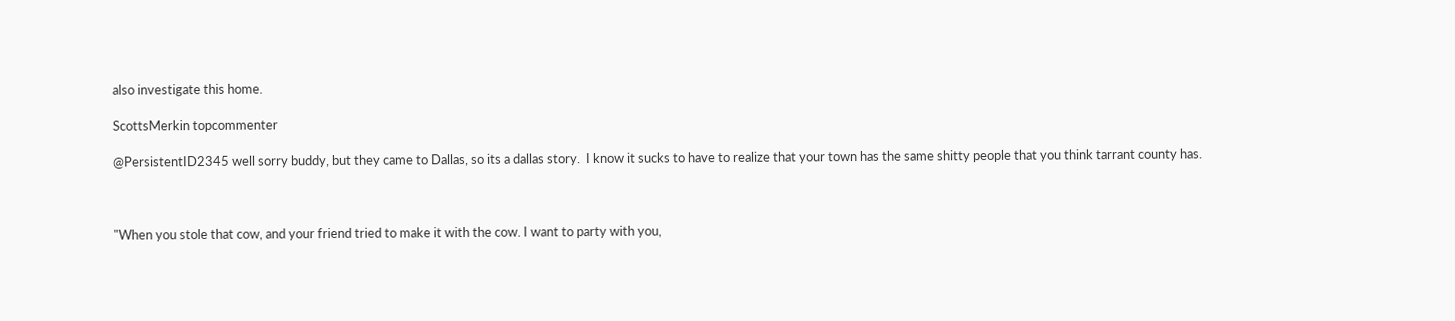also investigate this home.

ScottsMerkin topcommenter

@PersistentID2345 well sorry buddy, but they came to Dallas, so its a dallas story.  I know it sucks to have to realize that your town has the same shitty people that you think tarrant county has.



"When you stole that cow, and your friend tried to make it with the cow. I want to party with you,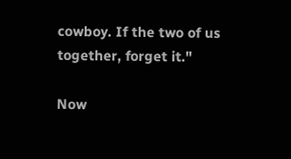cowboy. If the two of us together, forget it."

Now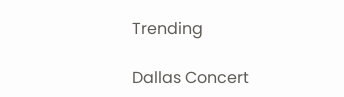Trending

Dallas Concert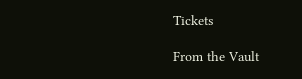Tickets

From the Vault